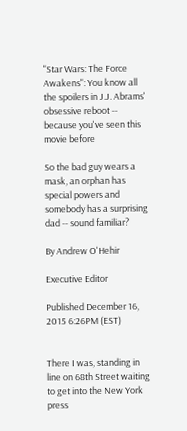"Star Wars: The Force Awakens": You know all the spoilers in J.J. Abrams' obsessive reboot -- because you've seen this movie before

So the bad guy wears a mask, an orphan has special powers and somebody has a surprising dad -- sound familiar?

By Andrew O'Hehir

Executive Editor

Published December 16, 2015 6:26PM (EST)


There I was, standing in line on 68th Street waiting to get into the New York press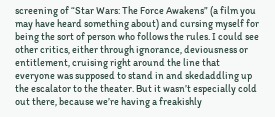screening of “Star Wars: The Force Awakens” (a film you may have heard something about) and cursing myself for being the sort of person who follows the rules. I could see other critics, either through ignorance, deviousness or entitlement, cruising right around the line that everyone was supposed to stand in and skedaddling up the escalator to the theater. But it wasn’t especially cold out there, because we’re having a freakishly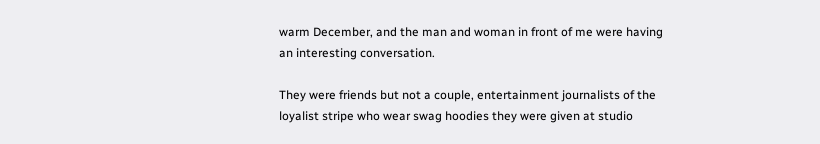warm December, and the man and woman in front of me were having an interesting conversation.

They were friends but not a couple, entertainment journalists of the loyalist stripe who wear swag hoodies they were given at studio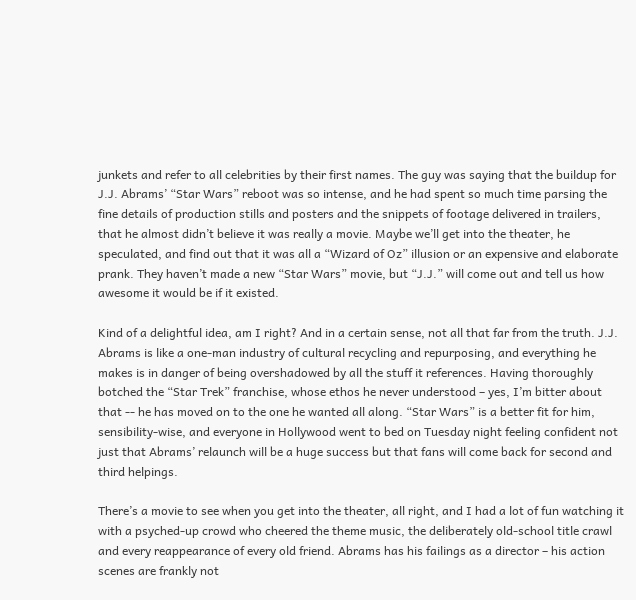junkets and refer to all celebrities by their first names. The guy was saying that the buildup for J.J. Abrams’ “Star Wars” reboot was so intense, and he had spent so much time parsing the fine details of production stills and posters and the snippets of footage delivered in trailers, that he almost didn’t believe it was really a movie. Maybe we’ll get into the theater, he speculated, and find out that it was all a “Wizard of Oz” illusion or an expensive and elaborate prank. They haven’t made a new “Star Wars” movie, but “J.J.” will come out and tell us how awesome it would be if it existed.

Kind of a delightful idea, am I right? And in a certain sense, not all that far from the truth. J.J. Abrams is like a one-man industry of cultural recycling and repurposing, and everything he makes is in danger of being overshadowed by all the stuff it references. Having thoroughly botched the “Star Trek” franchise, whose ethos he never understood – yes, I’m bitter about that -- he has moved on to the one he wanted all along. “Star Wars” is a better fit for him, sensibility-wise, and everyone in Hollywood went to bed on Tuesday night feeling confident not just that Abrams’ relaunch will be a huge success but that fans will come back for second and third helpings.

There’s a movie to see when you get into the theater, all right, and I had a lot of fun watching it with a psyched-up crowd who cheered the theme music, the deliberately old-school title crawl and every reappearance of every old friend. Abrams has his failings as a director – his action scenes are frankly not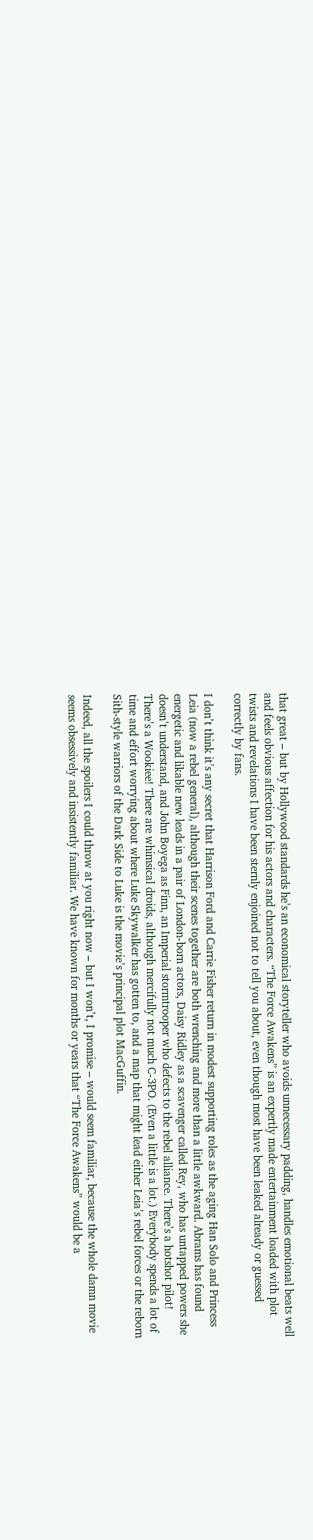that great – but by Hollywood standards he’s an economical storyteller who avoids unnecessary padding, handles emotional beats well and feels obvious affection for his actors and characters. “The Force Awakens” is an expertly made entertainment loaded with plot twists and revelations I have been sternly enjoined not to tell you about, even though most have been leaked already or guessed correctly by fans.

I don’t think it’s any secret that Harrison Ford and Carrie Fisher return in modest supporting roles as the aging Han Solo and Princess Leia (now a rebel general), although their scenes together are both wrenching and more than a little awkward. Abrams has found energetic and likable new leads in a pair of London-born actors, Daisy Ridley as a scavenger called Rey, who has untapped powers she doesn’t understand, and John Boyega as Finn, an Imperial stormtrooper who defects to the rebel alliance. There’s a hotshot pilot! There’s a Wookiee! There are whimsical droids, although mercifully not much C-3PO. (Even a little is a lot.) Everybody spends a lot of time and effort worrying about where Luke Skywalker has gotten to, and a map that might lead either Leia’s rebel forces or the reborn Sith-style warriors of the Dark Side to Luke is the movie’s principal plot MacGuffin.

Indeed, all the spoilers I could throw at you right now – but I won’t, I promise – would seem familiar, because the whole damn movie seems obsessively and insistently familiar. We have known for months or years that “The Force Awakens” would be a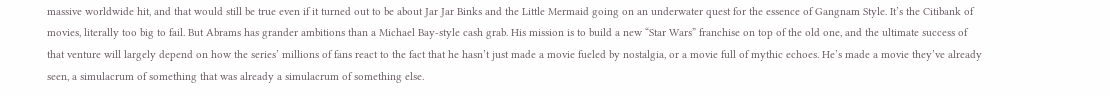massive worldwide hit, and that would still be true even if it turned out to be about Jar Jar Binks and the Little Mermaid going on an underwater quest for the essence of Gangnam Style. It’s the Citibank of movies, literally too big to fail. But Abrams has grander ambitions than a Michael Bay-style cash grab. His mission is to build a new “Star Wars” franchise on top of the old one, and the ultimate success of that venture will largely depend on how the series’ millions of fans react to the fact that he hasn’t just made a movie fueled by nostalgia, or a movie full of mythic echoes. He’s made a movie they’ve already seen, a simulacrum of something that was already a simulacrum of something else.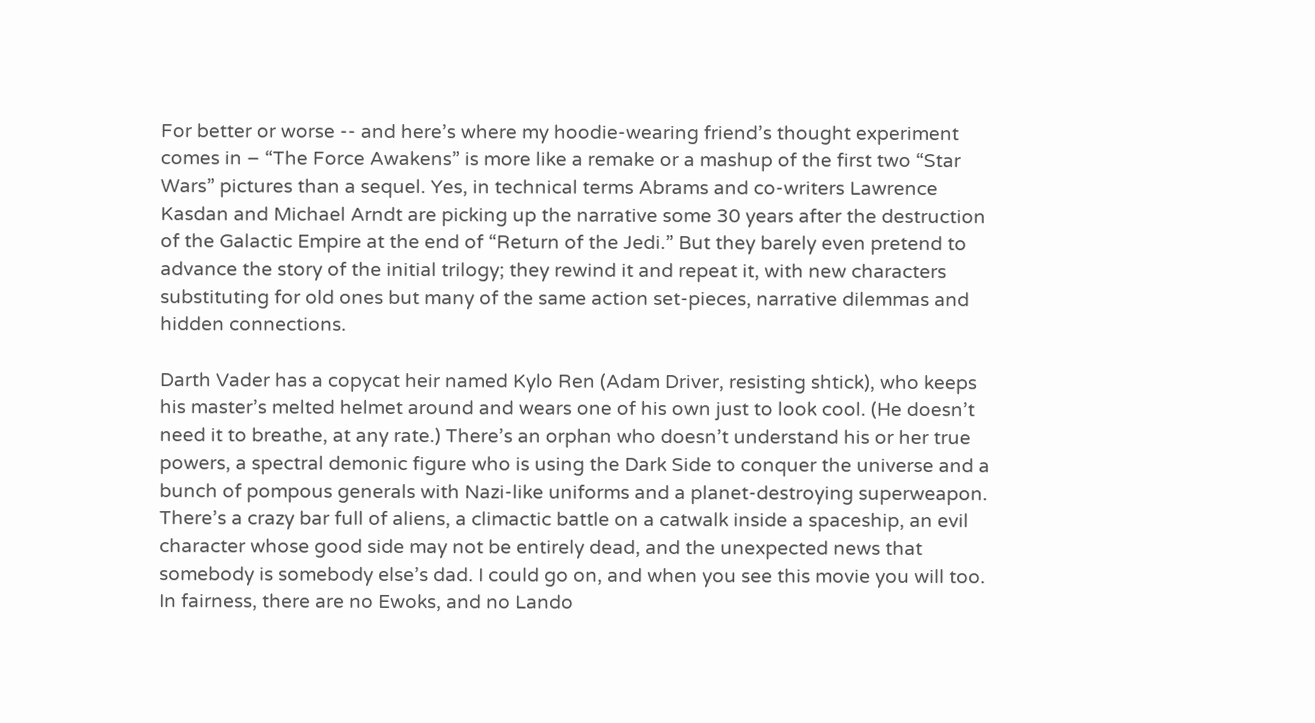For better or worse -- and here’s where my hoodie-wearing friend’s thought experiment comes in – “The Force Awakens” is more like a remake or a mashup of the first two “Star Wars” pictures than a sequel. Yes, in technical terms Abrams and co-writers Lawrence Kasdan and Michael Arndt are picking up the narrative some 30 years after the destruction of the Galactic Empire at the end of “Return of the Jedi.” But they barely even pretend to advance the story of the initial trilogy; they rewind it and repeat it, with new characters substituting for old ones but many of the same action set-pieces, narrative dilemmas and hidden connections.

Darth Vader has a copycat heir named Kylo Ren (Adam Driver, resisting shtick), who keeps his master’s melted helmet around and wears one of his own just to look cool. (He doesn’t need it to breathe, at any rate.) There’s an orphan who doesn’t understand his or her true powers, a spectral demonic figure who is using the Dark Side to conquer the universe and a bunch of pompous generals with Nazi-like uniforms and a planet-destroying superweapon. There’s a crazy bar full of aliens, a climactic battle on a catwalk inside a spaceship, an evil character whose good side may not be entirely dead, and the unexpected news that somebody is somebody else’s dad. I could go on, and when you see this movie you will too. In fairness, there are no Ewoks, and no Lando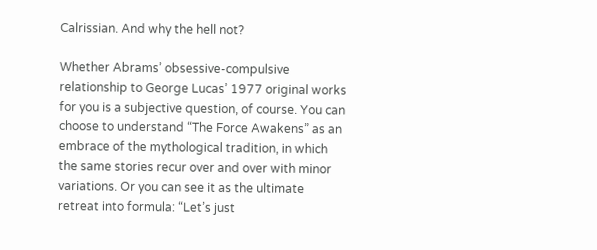Calrissian. And why the hell not?

Whether Abrams’ obsessive-compulsive relationship to George Lucas’ 1977 original works for you is a subjective question, of course. You can choose to understand “The Force Awakens” as an embrace of the mythological tradition, in which the same stories recur over and over with minor variations. Or you can see it as the ultimate retreat into formula: “Let’s just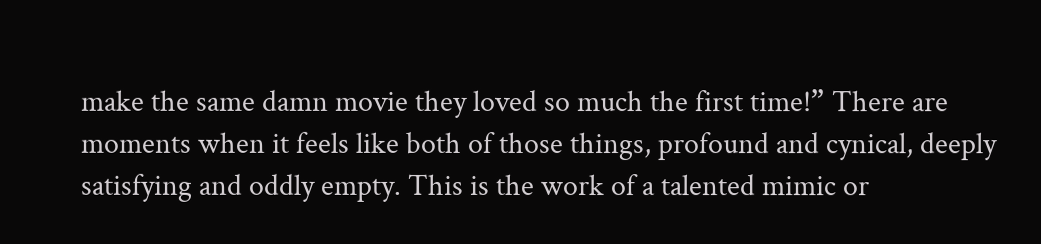make the same damn movie they loved so much the first time!” There are moments when it feels like both of those things, profound and cynical, deeply satisfying and oddly empty. This is the work of a talented mimic or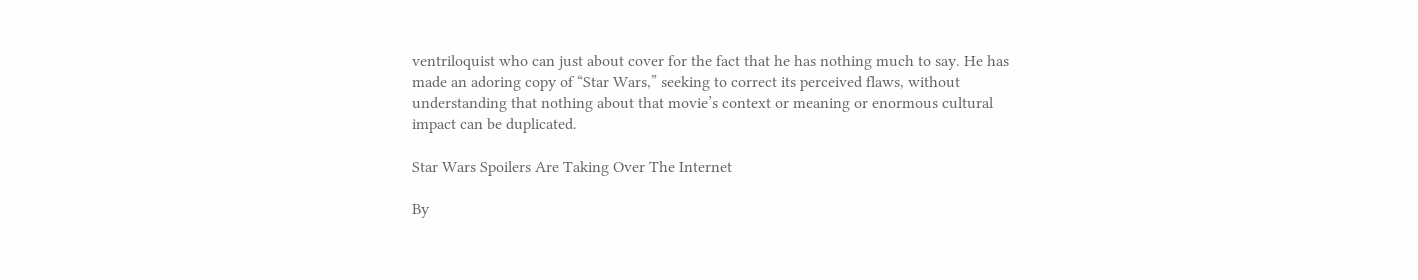ventriloquist who can just about cover for the fact that he has nothing much to say. He has made an adoring copy of “Star Wars,” seeking to correct its perceived flaws, without understanding that nothing about that movie’s context or meaning or enormous cultural impact can be duplicated.

Star Wars Spoilers Are Taking Over The Internet

By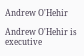Andrew O'Hehir

Andrew O'Hehir is executive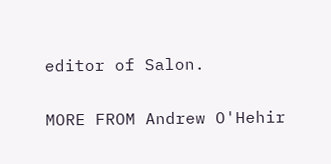editor of Salon.

MORE FROM Andrew O'Hehir